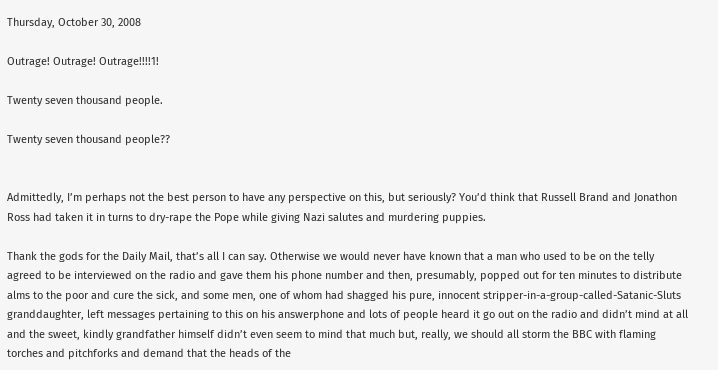Thursday, October 30, 2008

Outrage! Outrage! Outrage!!!!1!

Twenty seven thousand people.

Twenty seven thousand people??


Admittedly, I’m perhaps not the best person to have any perspective on this, but seriously? You’d think that Russell Brand and Jonathon Ross had taken it in turns to dry-rape the Pope while giving Nazi salutes and murdering puppies.

Thank the gods for the Daily Mail, that’s all I can say. Otherwise we would never have known that a man who used to be on the telly agreed to be interviewed on the radio and gave them his phone number and then, presumably, popped out for ten minutes to distribute alms to the poor and cure the sick, and some men, one of whom had shagged his pure, innocent stripper-in-a-group-called-Satanic-Sluts granddaughter, left messages pertaining to this on his answerphone and lots of people heard it go out on the radio and didn’t mind at all and the sweet, kindly grandfather himself didn’t even seem to mind that much but, really, we should all storm the BBC with flaming torches and pitchforks and demand that the heads of the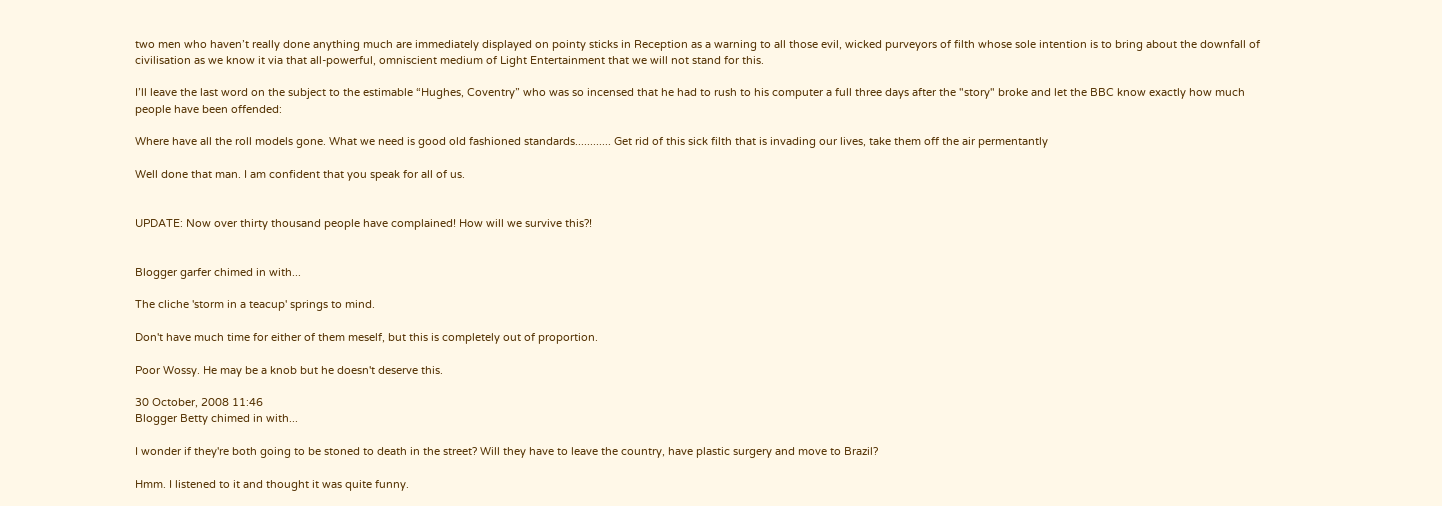two men who haven’t really done anything much are immediately displayed on pointy sticks in Reception as a warning to all those evil, wicked purveyors of filth whose sole intention is to bring about the downfall of civilisation as we know it via that all-powerful, omniscient medium of Light Entertainment that we will not stand for this.

I’ll leave the last word on the subject to the estimable “Hughes, Coventry” who was so incensed that he had to rush to his computer a full three days after the "story" broke and let the BBC know exactly how much people have been offended:

Where have all the roll models gone. What we need is good old fashioned standards............ Get rid of this sick filth that is invading our lives, take them off the air permentantly

Well done that man. I am confident that you speak for all of us.


UPDATE: Now over thirty thousand people have complained! How will we survive this?!


Blogger garfer chimed in with...

The cliche 'storm in a teacup' springs to mind.

Don't have much time for either of them meself, but this is completely out of proportion.

Poor Wossy. He may be a knob but he doesn't deserve this.

30 October, 2008 11:46
Blogger Betty chimed in with...

I wonder if they're both going to be stoned to death in the street? Will they have to leave the country, have plastic surgery and move to Brazil?

Hmm. I listened to it and thought it was quite funny.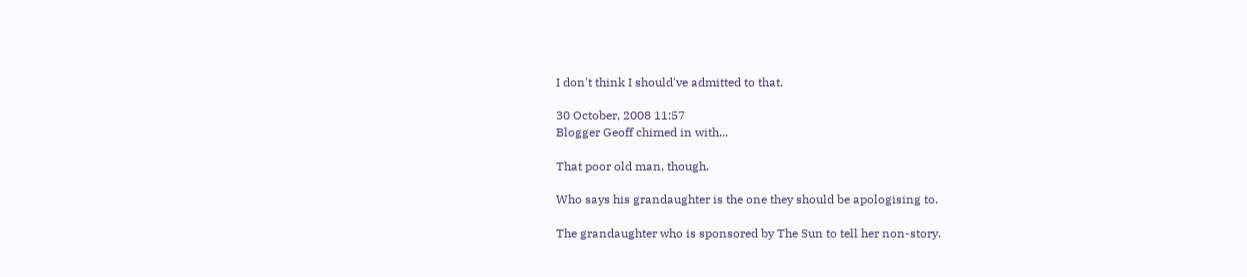I don't think I should've admitted to that.

30 October, 2008 11:57
Blogger Geoff chimed in with...

That poor old man, though.

Who says his grandaughter is the one they should be apologising to.

The grandaughter who is sponsored by The Sun to tell her non-story.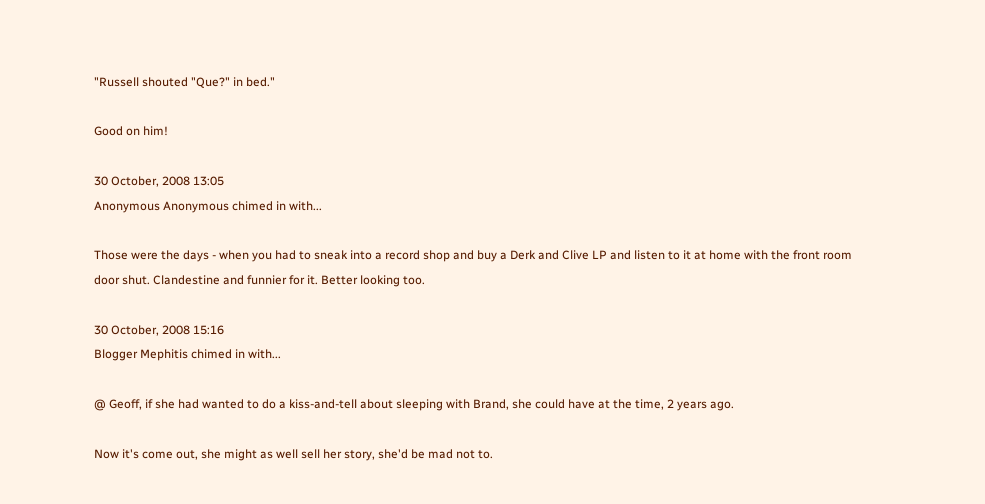"Russell shouted "Que?" in bed."

Good on him!

30 October, 2008 13:05
Anonymous Anonymous chimed in with...

Those were the days - when you had to sneak into a record shop and buy a Derk and Clive LP and listen to it at home with the front room door shut. Clandestine and funnier for it. Better looking too.

30 October, 2008 15:16
Blogger Mephitis chimed in with...

@ Geoff, if she had wanted to do a kiss-and-tell about sleeping with Brand, she could have at the time, 2 years ago.

Now it's come out, she might as well sell her story, she'd be mad not to.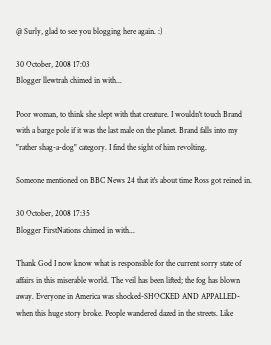@ Surly, glad to see you blogging here again. :)

30 October, 2008 17:03
Blogger llewtrah chimed in with...

Poor woman, to think she slept with that creature. I wouldn't touch Brand with a barge pole if it was the last male on the planet. Brand falls into my "rather shag-a-dog" category. I find the sight of him revolting.

Someone mentioned on BBC News 24 that it's about time Ross got reined in.

30 October, 2008 17:35
Blogger FirstNations chimed in with...

Thank God I now know what is responsible for the current sorry state of affairs in this miserable world. The veil has been lifted; the fog has blown away. Everyone in America was shocked-SHOCKED AND APPALLED- when this huge story broke. People wandered dazed in the streets. Like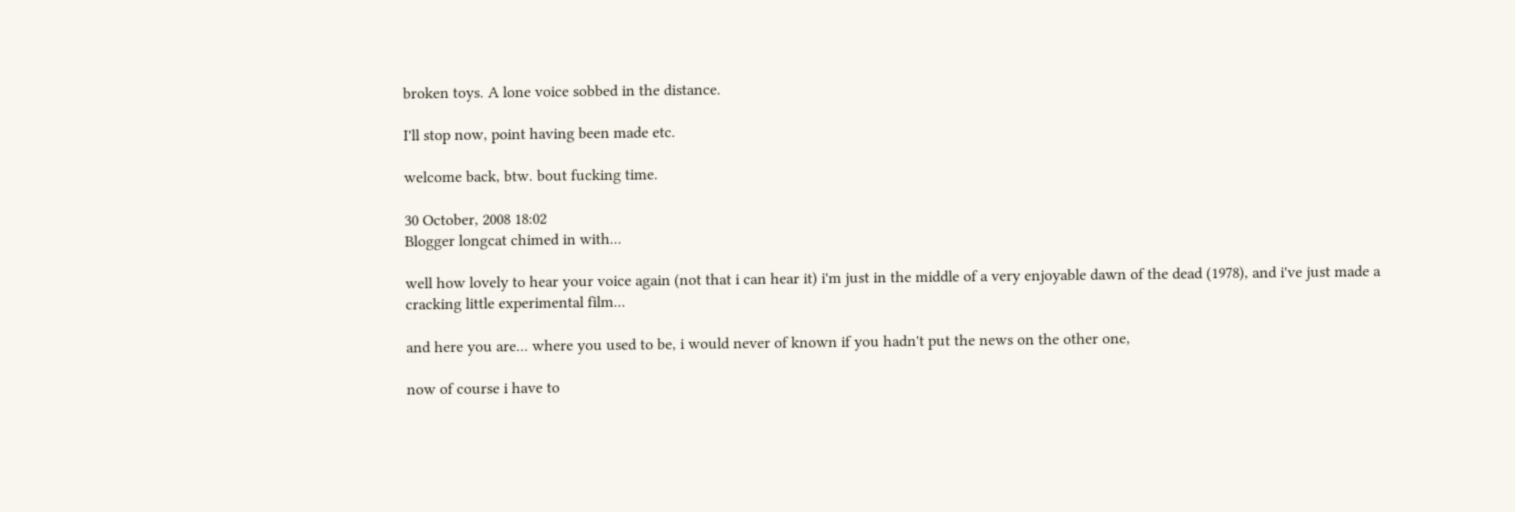broken toys. A lone voice sobbed in the distance.

I'll stop now, point having been made etc.

welcome back, btw. bout fucking time.

30 October, 2008 18:02
Blogger longcat chimed in with...

well how lovely to hear your voice again (not that i can hear it) i'm just in the middle of a very enjoyable dawn of the dead (1978), and i've just made a cracking little experimental film...

and here you are... where you used to be, i would never of known if you hadn't put the news on the other one,

now of course i have to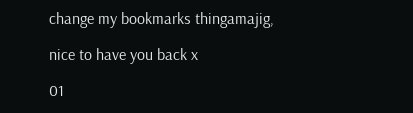change my bookmarks thingamajig,

nice to have you back x

01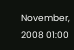November, 2008 01:00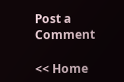Post a Comment

<< Home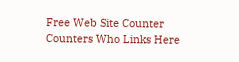Free Web Site Counter
Counters Who Links Here